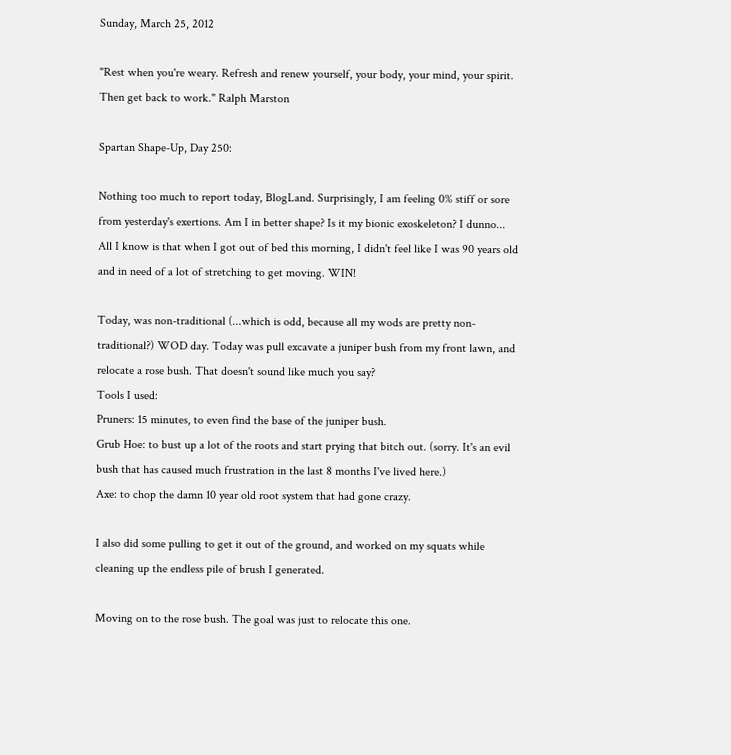Sunday, March 25, 2012

"Rest when you're weary. Refresh and renew yourself, your body, your mind, your spirit. Then get back to work." Ralph Marston

Spartan Shape-Up, Day 250:

Nothing too much to report today, BlogLand. Surprisingly, I am feeling 0% stiff or sore from yesterday's exertions. Am I in better shape? Is it my bionic exoskeleton? I dunno... All I know is that when I got out of bed this morning, I didn't feel like I was 90 years old and in need of a lot of stretching to get moving. WIN!

Today, was non-traditional (...which is odd, because all my wods are pretty non-traditional?) WOD day. Today was pull excavate a juniper bush from my front lawn, and relocate a rose bush. That doesn't sound like much you say?
Tools I used:
Pruners: 15 minutes, to even find the base of the juniper bush.
Grub Hoe: to bust up a lot of the roots and start prying that bitch out. (sorry. It's an evil bush that has caused much frustration in the last 8 months I've lived here.)
Axe: to chop the damn 10 year old root system that had gone crazy.

I also did some pulling to get it out of the ground, and worked on my squats while cleaning up the endless pile of brush I generated.

Moving on to the rose bush. The goal was just to relocate this one.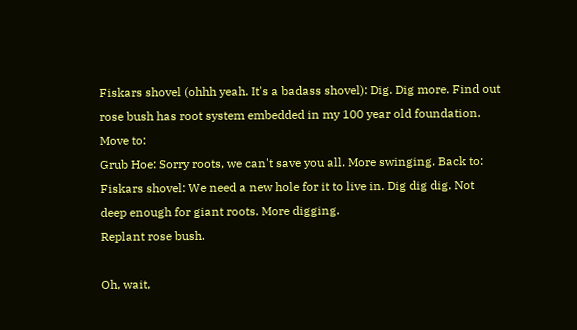Fiskars shovel (ohhh yeah. It's a badass shovel): Dig. Dig more. Find out rose bush has root system embedded in my 100 year old foundation. Move to:
Grub Hoe: Sorry roots, we can't save you all. More swinging. Back to:
Fiskars shovel: We need a new hole for it to live in. Dig dig dig. Not deep enough for giant roots. More digging.
Replant rose bush.

Oh, wait,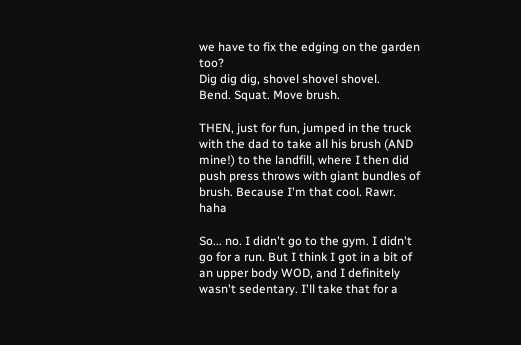we have to fix the edging on the garden too?
Dig dig dig, shovel shovel shovel.
Bend. Squat. Move brush.

THEN, just for fun, jumped in the truck with the dad to take all his brush (AND mine!) to the landfill, where I then did push press throws with giant bundles of brush. Because I'm that cool. Rawr. haha

So... no. I didn't go to the gym. I didn't go for a run. But I think I got in a bit of an upper body WOD, and I definitely wasn't sedentary. I'll take that for a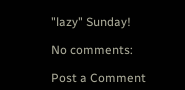"lazy" Sunday!

No comments:

Post a Comment